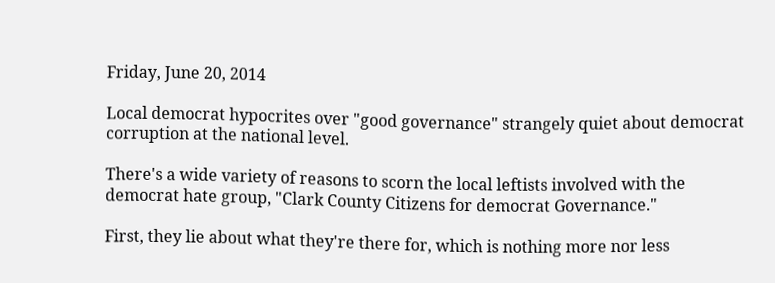Friday, June 20, 2014

Local democrat hypocrites over "good governance" strangely quiet about democrat corruption at the national level.

There's a wide variety of reasons to scorn the local leftists involved with the democrat hate group, "Clark County Citizens for democrat Governance."

First, they lie about what they're there for, which is nothing more nor less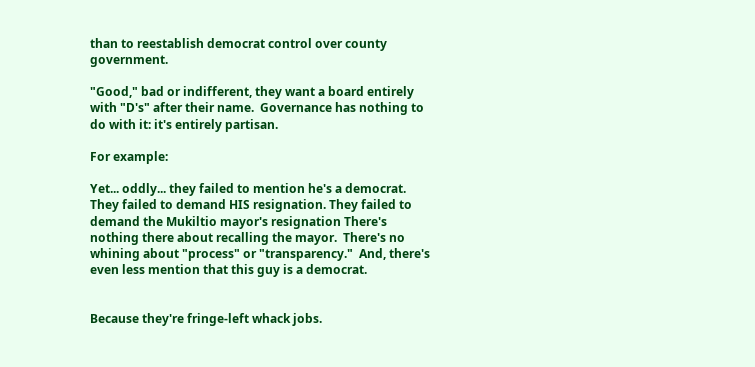than to reestablish democrat control over county government.

"Good," bad or indifferent, they want a board entirely with "D's" after their name.  Governance has nothing to do with it: it's entirely partisan.

For example:

Yet... oddly... they failed to mention he's a democrat.  They failed to demand HIS resignation. They failed to demand the Mukiltio mayor's resignation There's nothing there about recalling the mayor.  There's no whining about "process" or "transparency."  And, there's even less mention that this guy is a democrat.


Because they're fringe-left whack jobs.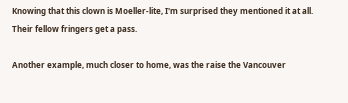Knowing that this clown is Moeller-lite, I'm surprised they mentioned it at all. Their fellow fringers get a pass.

Another example, much closer to home, was the raise the Vancouver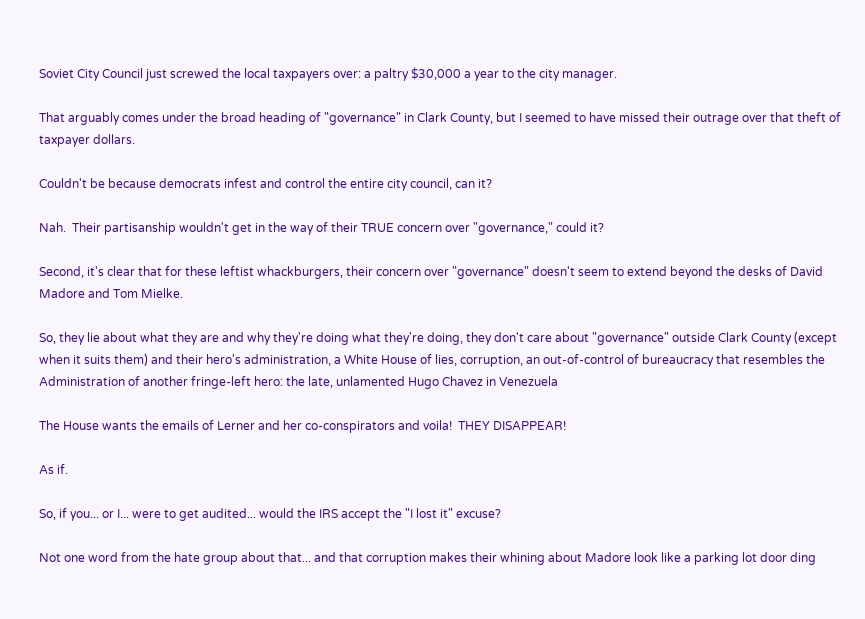Soviet City Council just screwed the local taxpayers over: a paltry $30,000 a year to the city manager.

That arguably comes under the broad heading of "governance" in Clark County, but I seemed to have missed their outrage over that theft of taxpayer dollars.

Couldn't be because democrats infest and control the entire city council, can it?

Nah.  Their partisanship wouldn't get in the way of their TRUE concern over "governance," could it?

Second, it's clear that for these leftist whackburgers, their concern over "governance" doesn't seem to extend beyond the desks of David Madore and Tom Mielke.

So, they lie about what they are and why they're doing what they're doing, they don't care about "governance" outside Clark County (except when it suits them) and their hero's administration, a White House of lies, corruption, an out-of-control of bureaucracy that resembles the Administration of another fringe-left hero: the late, unlamented Hugo Chavez in Venezuela

The House wants the emails of Lerner and her co-conspirators and voila!  THEY DISAPPEAR!

As if.

So, if you... or I... were to get audited... would the IRS accept the "I lost it" excuse?

Not one word from the hate group about that... and that corruption makes their whining about Madore look like a parking lot door ding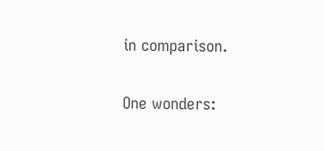in comparison.

One wonders: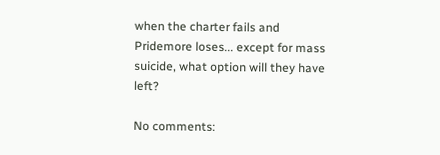when the charter fails and Pridemore loses... except for mass suicide, what option will they have left?

No comments: